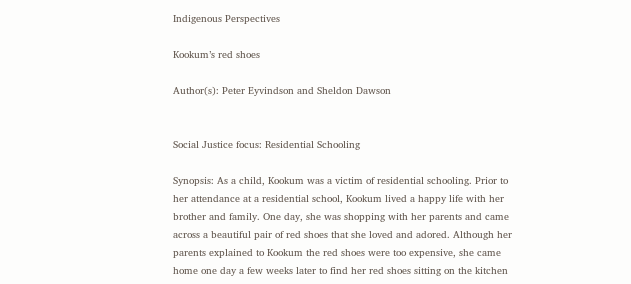Indigenous Perspectives

Kookum’s red shoes

Author(s): Peter Eyvindson and Sheldon Dawson


Social Justice focus: Residential Schooling

Synopsis: As a child, Kookum was a victim of residential schooling. Prior to her attendance at a residential school, Kookum lived a happy life with her brother and family. One day, she was shopping with her parents and came across a beautiful pair of red shoes that she loved and adored. Although her parents explained to Kookum the red shoes were too expensive, she came home one day a few weeks later to find her red shoes sitting on the kitchen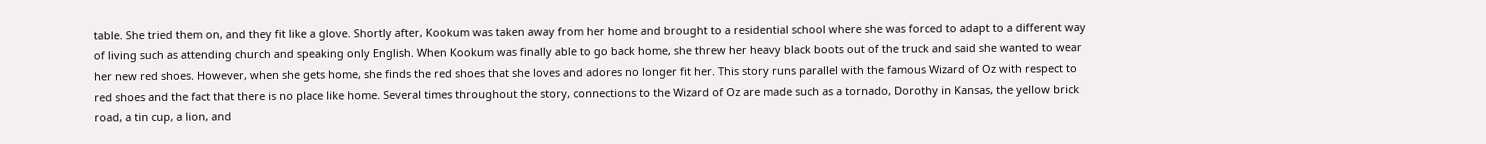table. She tried them on, and they fit like a glove. Shortly after, Kookum was taken away from her home and brought to a residential school where she was forced to adapt to a different way of living such as attending church and speaking only English. When Kookum was finally able to go back home, she threw her heavy black boots out of the truck and said she wanted to wear her new red shoes. However, when she gets home, she finds the red shoes that she loves and adores no longer fit her. This story runs parallel with the famous Wizard of Oz with respect to red shoes and the fact that there is no place like home. Several times throughout the story, connections to the Wizard of Oz are made such as a tornado, Dorothy in Kansas, the yellow brick road, a tin cup, a lion, and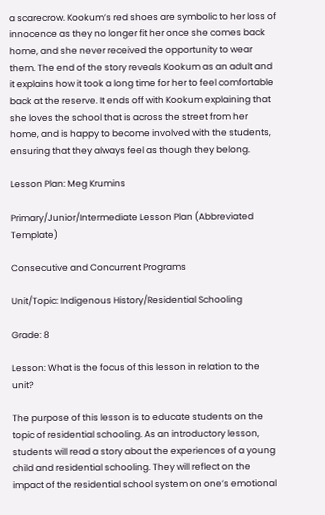a scarecrow. Kookum’s red shoes are symbolic to her loss of innocence as they no longer fit her once she comes back home, and she never received the opportunity to wear them. The end of the story reveals Kookum as an adult and it explains how it took a long time for her to feel comfortable back at the reserve. It ends off with Kookum explaining that she loves the school that is across the street from her home, and is happy to become involved with the students, ensuring that they always feel as though they belong.

Lesson Plan: Meg Krumins

Primary/Junior/Intermediate Lesson Plan (Abbreviated Template)

Consecutive and Concurrent Programs

Unit/Topic: Indigenous History/Residential Schooling

Grade: 8

Lesson: What is the focus of this lesson in relation to the unit?

The purpose of this lesson is to educate students on the topic of residential schooling. As an introductory lesson, students will read a story about the experiences of a young child and residential schooling. They will reflect on the impact of the residential school system on one’s emotional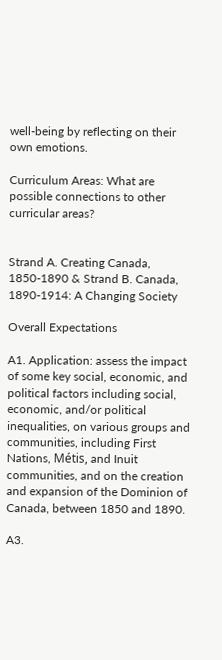well-being by reflecting on their own emotions.

Curriculum Areas: What are possible connections to other curricular areas?


Strand A. Creating Canada, 1850-1890 & Strand B. Canada, 1890-1914: A Changing Society

Overall Expectations

A1. Application: assess the impact of some key social, economic, and political factors including social, economic, and/or political inequalities, on various groups and communities, including First Nations, Métis, and Inuit communities, and on the creation and expansion of the Dominion of Canada, between 1850 and 1890.

A3.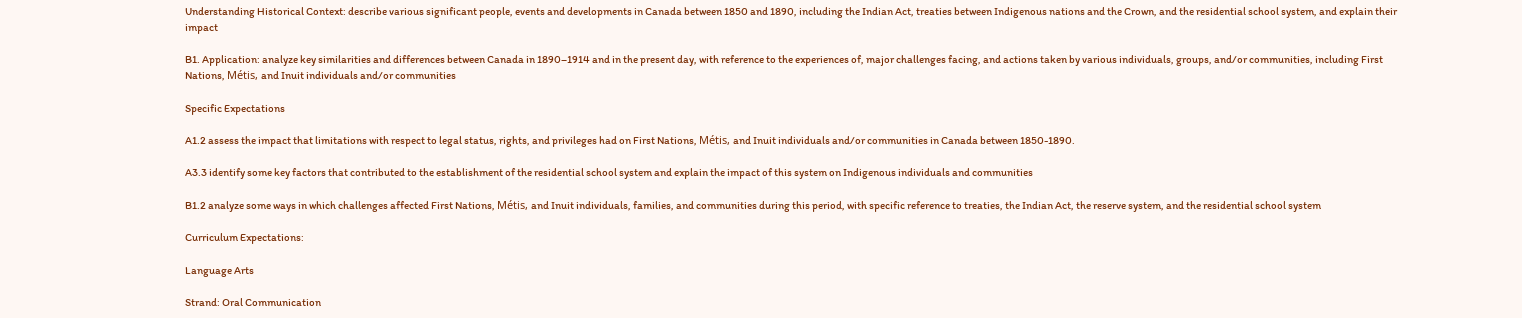Understanding Historical Context: describe various significant people, events and developments in Canada between 1850 and 1890, including the Indian Act, treaties between Indigenous nations and the Crown, and the residential school system, and explain their impact

B1. Application: analyze key similarities and differences between Canada in 1890–1914 and in the present day, with reference to the experiences of, major challenges facing, and actions taken by various individuals, groups, and/or communities, including First Nations, Métis, and Inuit individuals and/or communities

Specific Expectations

A1.2 assess the impact that limitations with respect to legal status, rights, and privileges had on First Nations, Métis, and Inuit individuals and/or communities in Canada between 1850-1890.

A3.3 identify some key factors that contributed to the establishment of the residential school system and explain the impact of this system on Indigenous individuals and communities

B1.2 analyze some ways in which challenges affected First Nations, Métis, and Inuit individuals, families, and communities during this period, with specific reference to treaties, the Indian Act, the reserve system, and the residential school system

Curriculum Expectations:

Language Arts

Strand: Oral Communication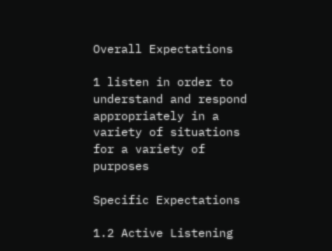Overall Expectations

1 listen in order to understand and respond appropriately in a variety of situations for a variety of purposes

Specific Expectations

1.2 Active Listening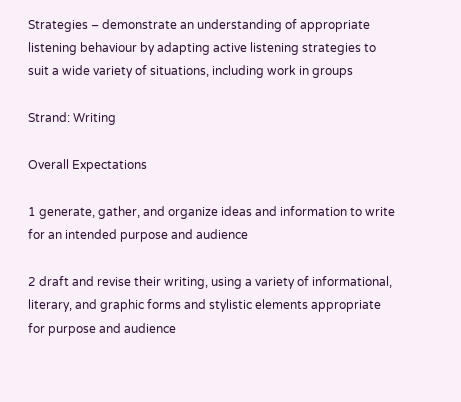Strategies – demonstrate an understanding of appropriate listening behaviour by adapting active listening strategies to suit a wide variety of situations, including work in groups

Strand: Writing

Overall Expectations

1 generate, gather, and organize ideas and information to write for an intended purpose and audience

2 draft and revise their writing, using a variety of informational, literary, and graphic forms and stylistic elements appropriate for purpose and audience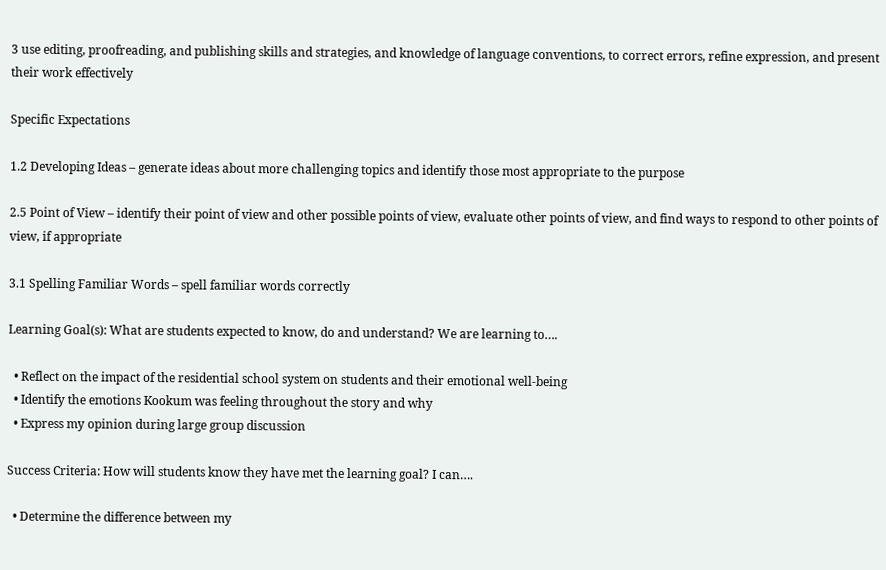3 use editing, proofreading, and publishing skills and strategies, and knowledge of language conventions, to correct errors, refine expression, and present their work effectively

Specific Expectations

1.2 Developing Ideas – generate ideas about more challenging topics and identify those most appropriate to the purpose

2.5 Point of View – identify their point of view and other possible points of view, evaluate other points of view, and find ways to respond to other points of view, if appropriate

3.1 Spelling Familiar Words – spell familiar words correctly

Learning Goal(s): What are students expected to know, do and understand? We are learning to….

  • Reflect on the impact of the residential school system on students and their emotional well-being
  • Identify the emotions Kookum was feeling throughout the story and why
  • Express my opinion during large group discussion

Success Criteria: How will students know they have met the learning goal? I can….

  • Determine the difference between my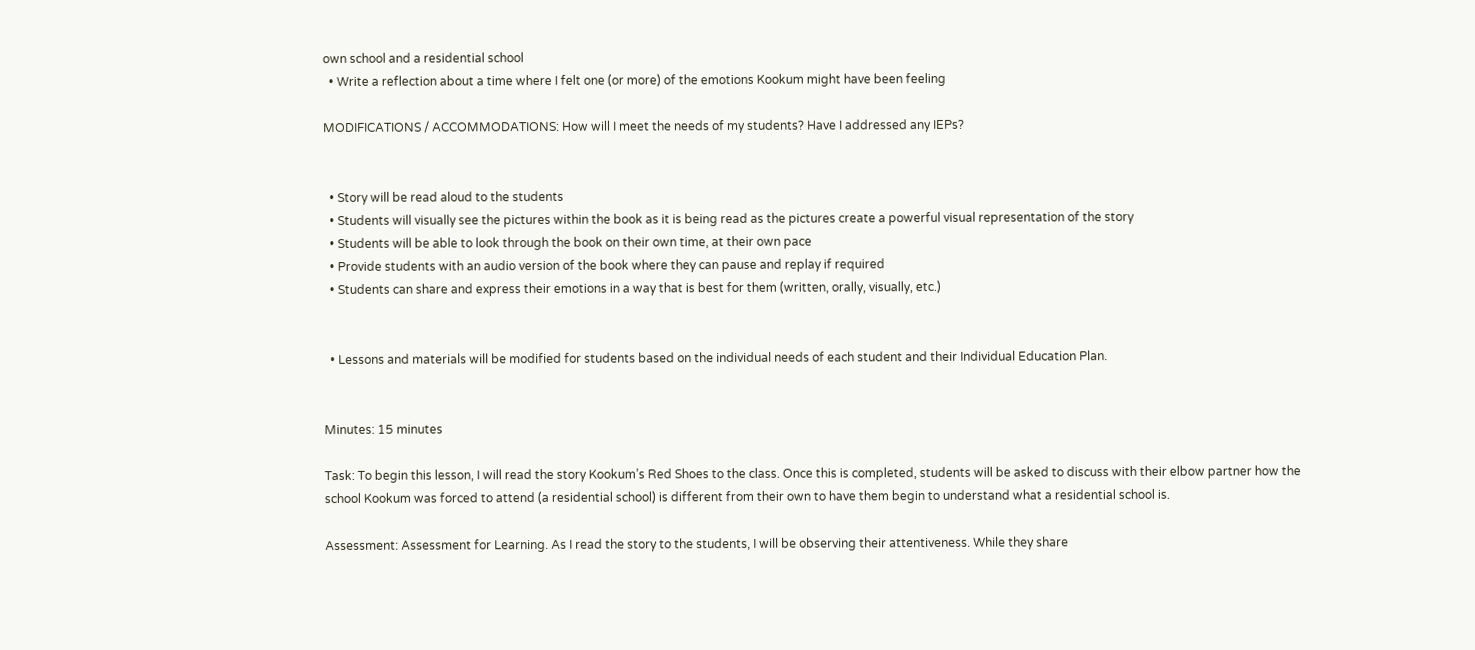own school and a residential school
  • Write a reflection about a time where I felt one (or more) of the emotions Kookum might have been feeling

MODIFICATIONS / ACCOMMODATIONS: How will I meet the needs of my students? Have I addressed any IEPs?


  • Story will be read aloud to the students
  • Students will visually see the pictures within the book as it is being read as the pictures create a powerful visual representation of the story
  • Students will be able to look through the book on their own time, at their own pace
  • Provide students with an audio version of the book where they can pause and replay if required
  • Students can share and express their emotions in a way that is best for them (written, orally, visually, etc.)


  • Lessons and materials will be modified for students based on the individual needs of each student and their Individual Education Plan.


Minutes: 15 minutes

Task: To begin this lesson, I will read the story Kookum’s Red Shoes to the class. Once this is completed, students will be asked to discuss with their elbow partner how the school Kookum was forced to attend (a residential school) is different from their own to have them begin to understand what a residential school is.

Assessment: Assessment for Learning. As I read the story to the students, I will be observing their attentiveness. While they share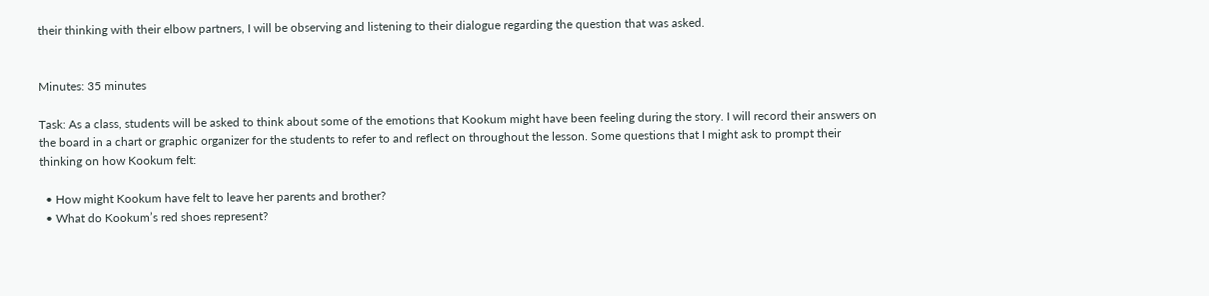their thinking with their elbow partners, I will be observing and listening to their dialogue regarding the question that was asked.


Minutes: 35 minutes

Task: As a class, students will be asked to think about some of the emotions that Kookum might have been feeling during the story. I will record their answers on the board in a chart or graphic organizer for the students to refer to and reflect on throughout the lesson. Some questions that I might ask to prompt their thinking on how Kookum felt:

  • How might Kookum have felt to leave her parents and brother?
  • What do Kookum’s red shoes represent?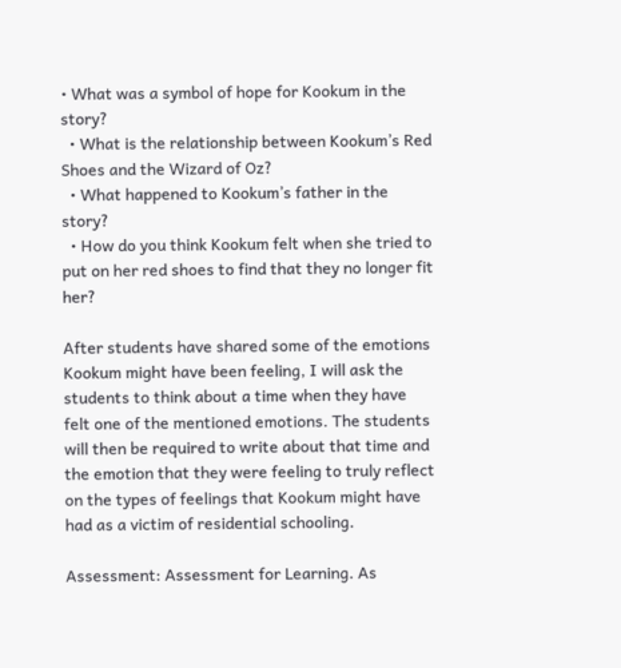• What was a symbol of hope for Kookum in the story?
  • What is the relationship between Kookum’s Red Shoes and the Wizard of Oz?
  • What happened to Kookum’s father in the story?
  • How do you think Kookum felt when she tried to put on her red shoes to find that they no longer fit her?

After students have shared some of the emotions Kookum might have been feeling, I will ask the students to think about a time when they have felt one of the mentioned emotions. The students will then be required to write about that time and the emotion that they were feeling to truly reflect on the types of feelings that Kookum might have had as a victim of residential schooling.

Assessment: Assessment for Learning. As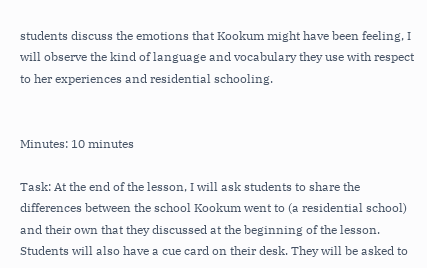students discuss the emotions that Kookum might have been feeling, I will observe the kind of language and vocabulary they use with respect to her experiences and residential schooling.


Minutes: 10 minutes

Task: At the end of the lesson, I will ask students to share the differences between the school Kookum went to (a residential school) and their own that they discussed at the beginning of the lesson. Students will also have a cue card on their desk. They will be asked to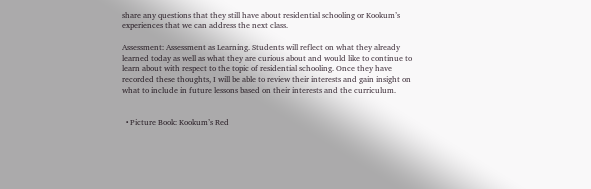share any questions that they still have about residential schooling or Kookum’s experiences that we can address the next class.

Assessment: Assessment as Learning. Students will reflect on what they already learned today as well as what they are curious about and would like to continue to learn about with respect to the topic of residential schooling. Once they have recorded these thoughts, I will be able to review their interests and gain insight on what to include in future lessons based on their interests and the curriculum.


  • Picture Book: Kookum’s Red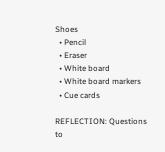Shoes
  • Pencil
  • Eraser
  • White board
  • White board markers
  • Cue cards

REFLECTION: Questions to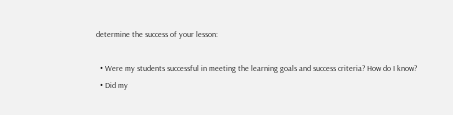determine the success of your lesson:

  • Were my students successful in meeting the learning goals and success criteria? How do I know?
  • Did my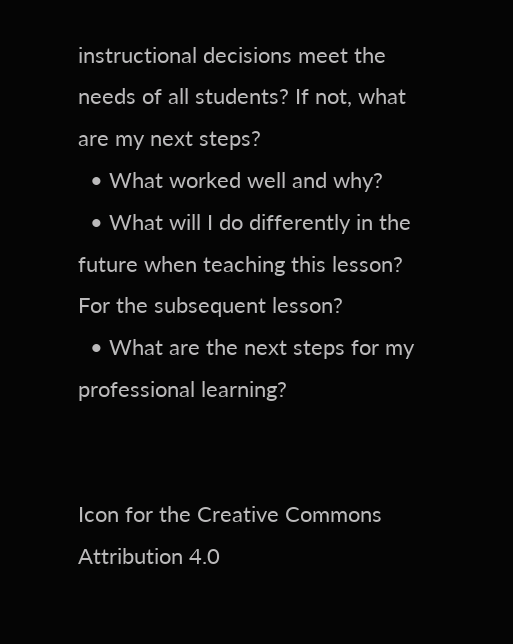instructional decisions meet the needs of all students? If not, what are my next steps?
  • What worked well and why?
  • What will I do differently in the future when teaching this lesson? For the subsequent lesson?
  • What are the next steps for my professional learning?


Icon for the Creative Commons Attribution 4.0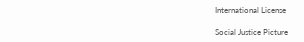International License

Social Justice Picture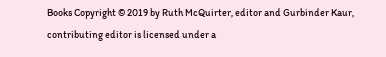Books Copyright © 2019 by Ruth McQuirter, editor and Gurbinder Kaur, contributing editor is licensed under a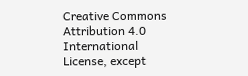Creative Commons Attribution 4.0 International License, except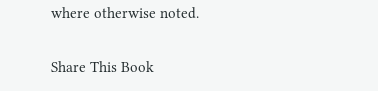where otherwise noted.

Share This Book